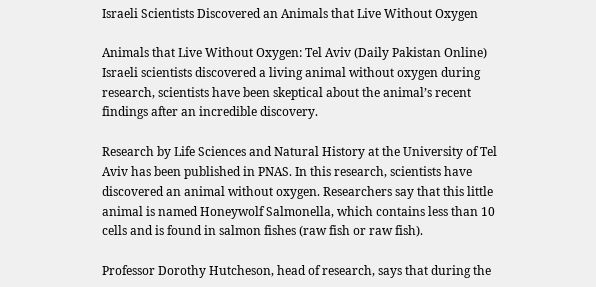Israeli Scientists Discovered an Animals that Live Without Oxygen

Animals that Live Without Oxygen: Tel Aviv (Daily Pakistan Online) Israeli scientists discovered a living animal without oxygen during research, scientists have been skeptical about the animal’s recent findings after an incredible discovery.

Research by Life Sciences and Natural History at the University of Tel Aviv has been published in PNAS. In this research, scientists have discovered an animal without oxygen. Researchers say that this little animal is named Honeywolf Salmonella, which contains less than 10 cells and is found in salmon fishes (raw fish or raw fish).

Professor Dorothy Hutcheson, head of research, says that during the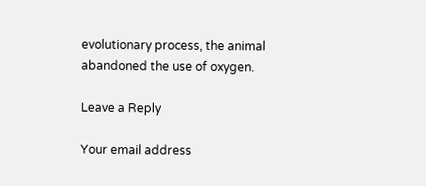evolutionary process, the animal abandoned the use of oxygen.

Leave a Reply

Your email address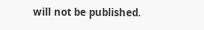will not be published.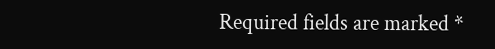Required fields are marked *